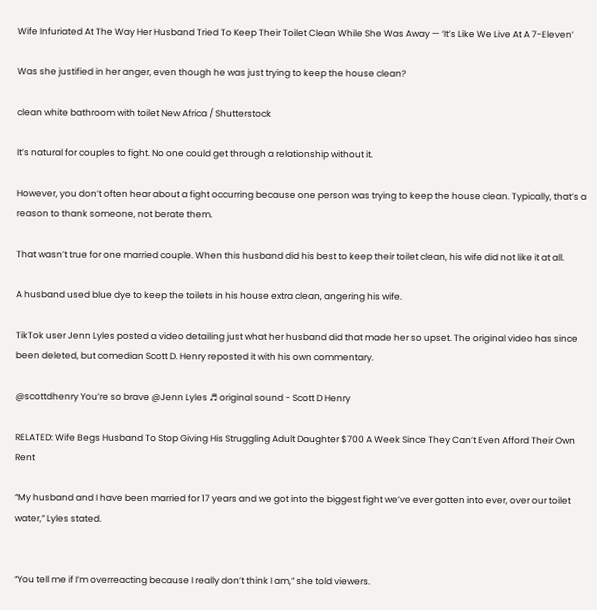Wife Infuriated At The Way Her Husband Tried To Keep Their Toilet Clean While She Was Away — ‘It’s Like We Live At A 7-Eleven’

Was she justified in her anger, even though he was just trying to keep the house clean?

clean white bathroom with toilet New Africa / Shutterstock

It’s natural for couples to fight. No one could get through a relationship without it.

However, you don’t often hear about a fight occurring because one person was trying to keep the house clean. Typically, that’s a reason to thank someone, not berate them.

That wasn’t true for one married couple. When this husband did his best to keep their toilet clean, his wife did not like it at all.

A husband used blue dye to keep the toilets in his house extra clean, angering his wife.

TikTok user Jenn Lyles posted a video detailing just what her husband did that made her so upset. The original video has since been deleted, but comedian Scott D. Henry reposted it with his own commentary.

@scottdhenry You’re so brave @Jenn Lyles ♬ original sound - Scott D Henry

RELATED: Wife Begs Husband To Stop Giving His Struggling Adult Daughter $700 A Week Since They Can’t Even Afford Their Own Rent

“My husband and I have been married for 17 years and we got into the biggest fight we’ve ever gotten into ever, over our toilet water,” Lyles stated.


“You tell me if I’m overreacting because I really don’t think I am,” she told viewers.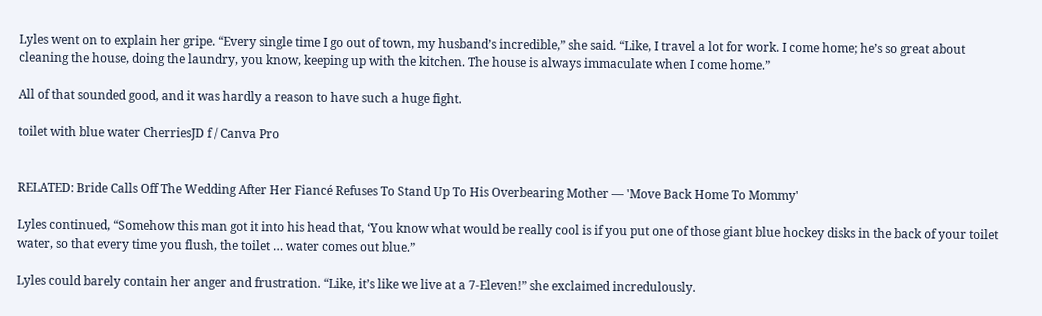Lyles went on to explain her gripe. “Every single time I go out of town, my husband’s incredible,” she said. “Like, I travel a lot for work. I come home; he’s so great about cleaning the house, doing the laundry, you know, keeping up with the kitchen. The house is always immaculate when I come home.”

All of that sounded good, and it was hardly a reason to have such a huge fight.

toilet with blue water CherriesJD f / Canva Pro


RELATED: Bride Calls Off The Wedding After Her Fiancé Refuses To Stand Up To His Overbearing Mother — 'Move Back Home To Mommy'

Lyles continued, “Somehow this man got it into his head that, ‘You know what would be really cool is if you put one of those giant blue hockey disks in the back of your toilet water, so that every time you flush, the toilet … water comes out blue.”

Lyles could barely contain her anger and frustration. “Like, it’s like we live at a 7-Eleven!” she exclaimed incredulously.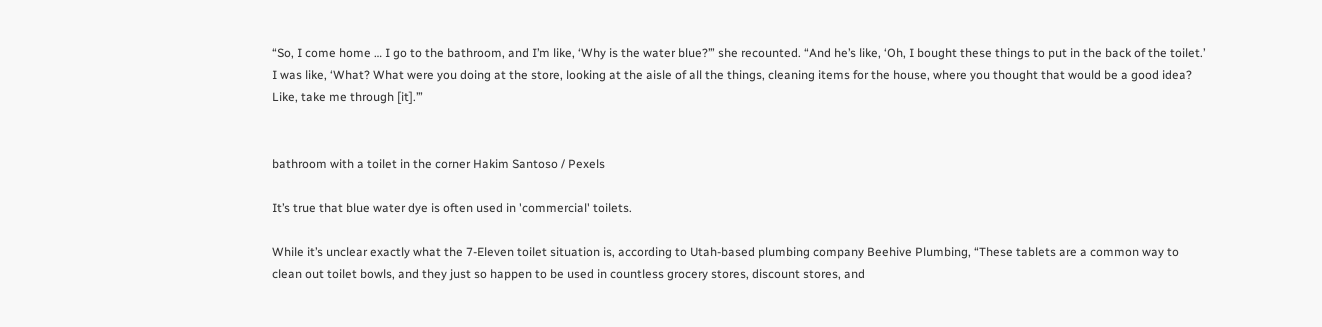“So, I come home … I go to the bathroom, and I’m like, ‘Why is the water blue?’” she recounted. “And he’s like, ‘Oh, I bought these things to put in the back of the toilet.’ I was like, ‘What? What were you doing at the store, looking at the aisle of all the things, cleaning items for the house, where you thought that would be a good idea? Like, take me through [it].’”


bathroom with a toilet in the corner Hakim Santoso / Pexels

It’s true that blue water dye is often used in 'commercial' toilets.

While it’s unclear exactly what the 7-Eleven toilet situation is, according to Utah-based plumbing company Beehive Plumbing, “These tablets are a common way to clean out toilet bowls, and they just so happen to be used in countless grocery stores, discount stores, and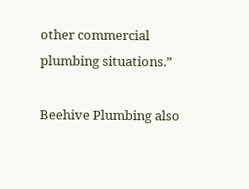other commercial plumbing situations.”

Beehive Plumbing also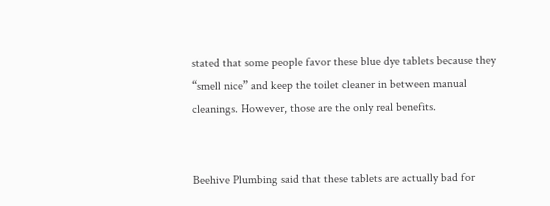stated that some people favor these blue dye tablets because they “smell nice” and keep the toilet cleaner in between manual cleanings. However, those are the only real benefits.


Beehive Plumbing said that these tablets are actually bad for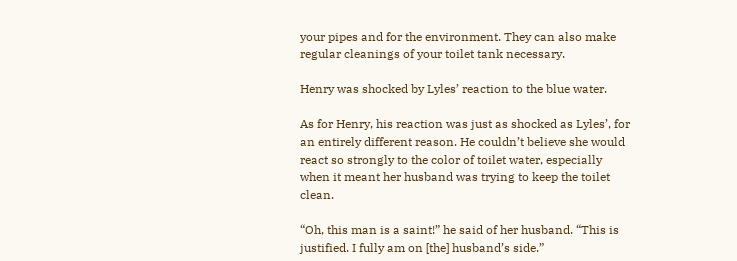your pipes and for the environment. They can also make regular cleanings of your toilet tank necessary.

Henry was shocked by Lyles’ reaction to the blue water.

As for Henry, his reaction was just as shocked as Lyles’, for an entirely different reason. He couldn’t believe she would react so strongly to the color of toilet water, especially when it meant her husband was trying to keep the toilet clean.

“Oh, this man is a saint!” he said of her husband. “This is justified. I fully am on [the] husband’s side.”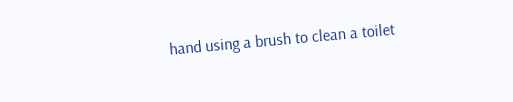hand using a brush to clean a toilet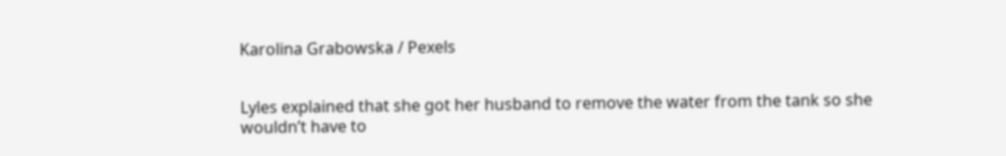Karolina Grabowska / Pexels


Lyles explained that she got her husband to remove the water from the tank so she wouldn’t have to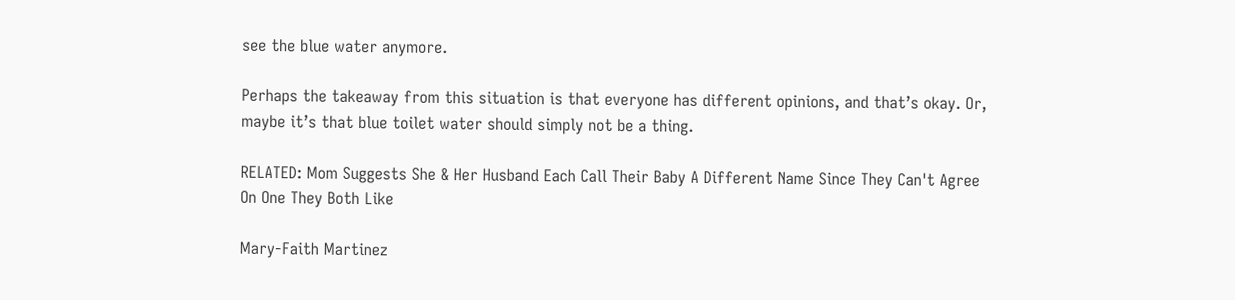see the blue water anymore.

Perhaps the takeaway from this situation is that everyone has different opinions, and that’s okay. Or, maybe it’s that blue toilet water should simply not be a thing.

RELATED: Mom Suggests She & Her Husband Each Call Their Baby A Different Name Since They Can't Agree On One They Both Like

Mary-Faith Martinez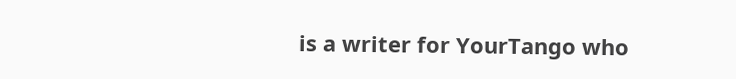is a writer for YourTango who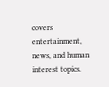covers entertainment, news, and human interest topics.